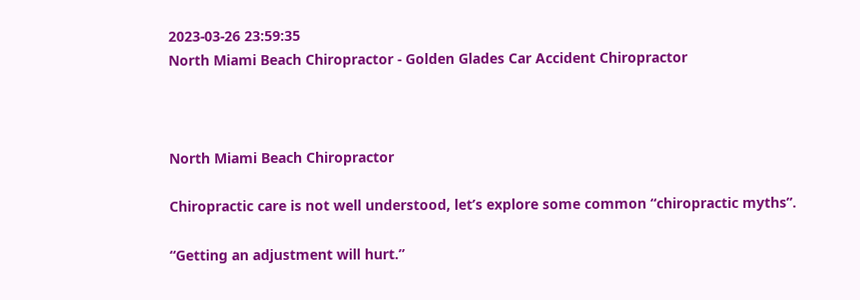2023-03-26 23:59:35
North Miami Beach Chiropractor - Golden Glades Car Accident Chiropractor



North Miami Beach Chiropractor

Chiropractic care is not well understood, let’s explore some common “chiropractic myths”.

“Getting an adjustment will hurt.”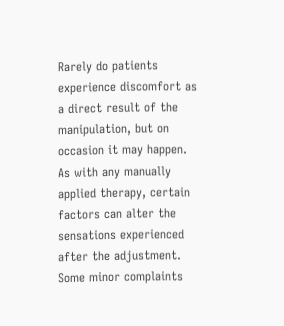Rarely do patients experience discomfort as a direct result of the manipulation, but on occasion it may happen. As with any manually applied therapy, certain factors can alter the sensations experienced after the adjustment. Some minor complaints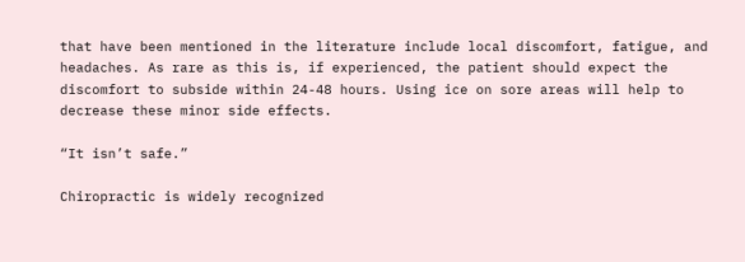that have been mentioned in the literature include local discomfort, fatigue, and headaches. As rare as this is, if experienced, the patient should expect the discomfort to subside within 24-48 hours. Using ice on sore areas will help to decrease these minor side effects.

“It isn’t safe.”

Chiropractic is widely recognized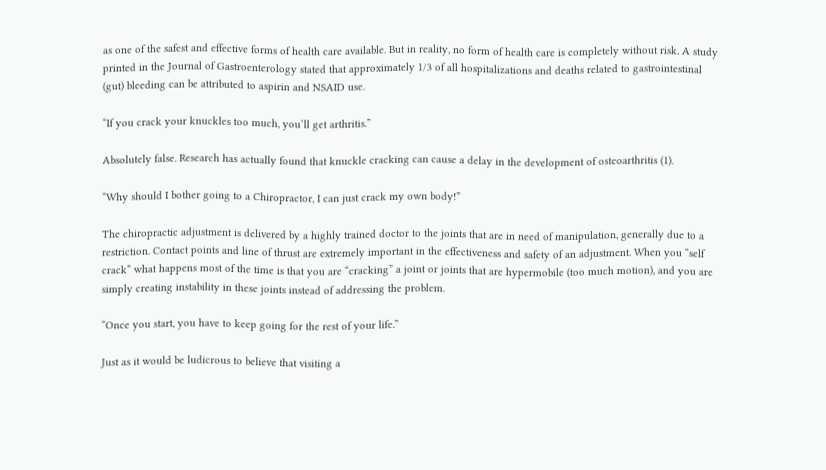as one of the safest and effective forms of health care available. But in reality, no form of health care is completely without risk. A study printed in the Journal of Gastroenterology stated that approximately 1/3 of all hospitalizations and deaths related to gastrointestinal (gut) bleeding can be attributed to aspirin and NSAID use.

“If you crack your knuckles too much, you’ll get arthritis.”

Absolutely false. Research has actually found that knuckle cracking can cause a delay in the development of osteoarthritis (1).

“Why should I bother going to a Chiropractor, I can just crack my own body!”

The chiropractic adjustment is delivered by a highly trained doctor to the joints that are in need of manipulation, generally due to a restriction. Contact points and line of thrust are extremely important in the effectiveness and safety of an adjustment. When you “self crack” what happens most of the time is that you are “cracking” a joint or joints that are hypermobile (too much motion), and you are simply creating instability in these joints instead of addressing the problem.

“Once you start, you have to keep going for the rest of your life.”

Just as it would be ludicrous to believe that visiting a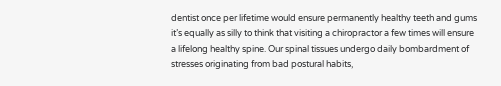dentist once per lifetime would ensure permanently healthy teeth and gums it’s equally as silly to think that visiting a chiropractor a few times will ensure a lifelong healthy spine. Our spinal tissues undergo daily bombardment of stresses originating from bad postural habits,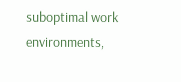suboptimal work environments,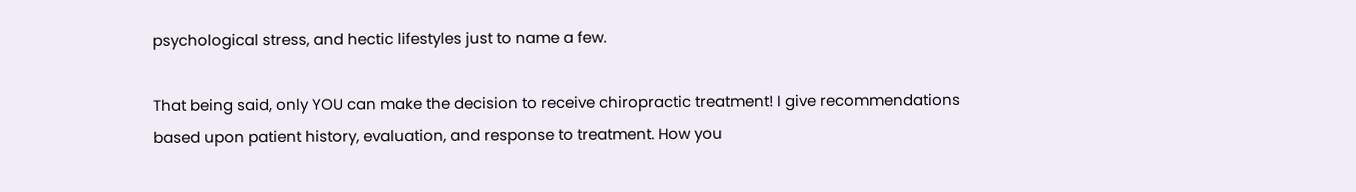psychological stress, and hectic lifestyles just to name a few.

That being said, only YOU can make the decision to receive chiropractic treatment! I give recommendations based upon patient history, evaluation, and response to treatment. How you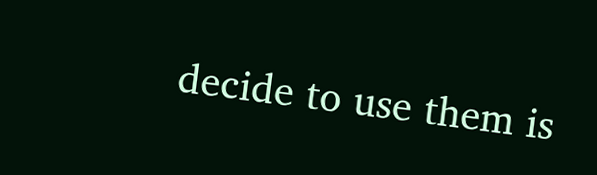decide to use them is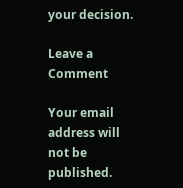your decision.

Leave a Comment

Your email address will not be published.